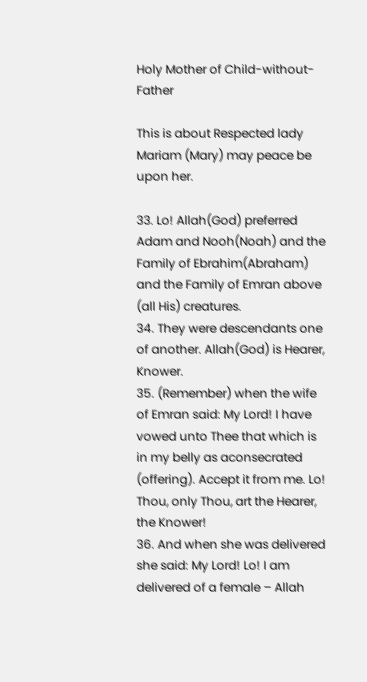Holy Mother of Child-without-Father

This is about Respected lady Mariam (Mary) may peace be upon her.

33. Lo! Allah(God) preferred Adam and Nooh(Noah) and the Family of Ebrahim(Abraham) and the Family of Emran above (all His) creatures.
34. They were descendants one of another. Allah(God) is Hearer, Knower.
35. (Remember) when the wife of Emran said: My Lord! I have vowed unto Thee that which is in my belly as aconsecrated (offering). Accept it from me. Lo! Thou, only Thou, art the Hearer, the Knower!
36. And when she was delivered she said: My Lord! Lo! I am delivered of a female – Allah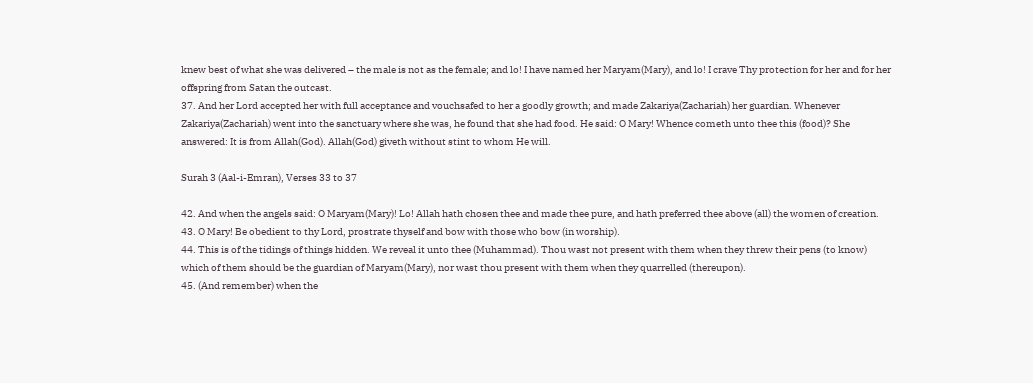knew best of what she was delivered – the male is not as the female; and lo! I have named her Maryam(Mary), and lo! I crave Thy protection for her and for her offspring from Satan the outcast.
37. And her Lord accepted her with full acceptance and vouchsafed to her a goodly growth; and made Zakariya(Zachariah) her guardian. Whenever Zakariya(Zachariah) went into the sanctuary where she was, he found that she had food. He said: O Mary! Whence cometh unto thee this (food)? She answered: It is from Allah(God). Allah(God) giveth without stint to whom He will.

Surah 3 (Aal-i-Emran), Verses 33 to 37

42. And when the angels said: O Maryam(Mary)! Lo! Allah hath chosen thee and made thee pure, and hath preferred thee above (all) the women of creation.
43. O Mary! Be obedient to thy Lord, prostrate thyself and bow with those who bow (in worship).
44. This is of the tidings of things hidden. We reveal it unto thee (Muhammad). Thou wast not present with them when they threw their pens (to know) which of them should be the guardian of Maryam(Mary), nor wast thou present with them when they quarrelled (thereupon).
45. (And remember) when the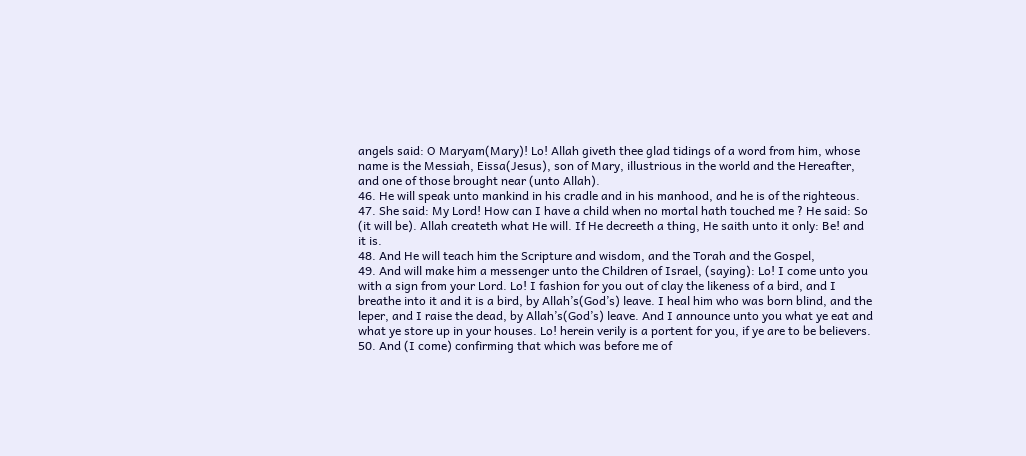angels said: O Maryam(Mary)! Lo! Allah giveth thee glad tidings of a word from him, whose name is the Messiah, Eissa(Jesus), son of Mary, illustrious in the world and the Hereafter, and one of those brought near (unto Allah).
46. He will speak unto mankind in his cradle and in his manhood, and he is of the righteous.
47. She said: My Lord! How can I have a child when no mortal hath touched me ? He said: So (it will be). Allah createth what He will. If He decreeth a thing, He saith unto it only: Be! and it is.
48. And He will teach him the Scripture and wisdom, and the Torah and the Gospel,
49. And will make him a messenger unto the Children of Israel, (saying): Lo! I come unto you with a sign from your Lord. Lo! I fashion for you out of clay the likeness of a bird, and I breathe into it and it is a bird, by Allah’s(God’s) leave. I heal him who was born blind, and the leper, and I raise the dead, by Allah’s(God’s) leave. And I announce unto you what ye eat and what ye store up in your houses. Lo! herein verily is a portent for you, if ye are to be believers.
50. And (I come) confirming that which was before me of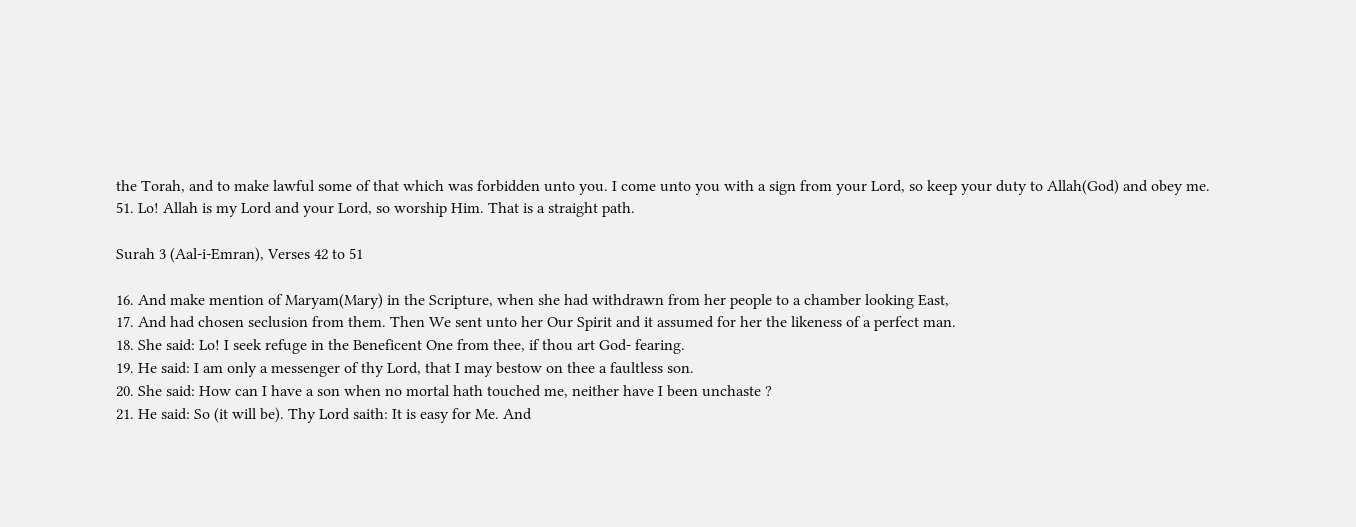the Torah, and to make lawful some of that which was forbidden unto you. I come unto you with a sign from your Lord, so keep your duty to Allah(God) and obey me.
51. Lo! Allah is my Lord and your Lord, so worship Him. That is a straight path.

Surah 3 (Aal-i-Emran), Verses 42 to 51

16. And make mention of Maryam(Mary) in the Scripture, when she had withdrawn from her people to a chamber looking East,
17. And had chosen seclusion from them. Then We sent unto her Our Spirit and it assumed for her the likeness of a perfect man.
18. She said: Lo! I seek refuge in the Beneficent One from thee, if thou art God- fearing.
19. He said: I am only a messenger of thy Lord, that I may bestow on thee a faultless son.
20. She said: How can I have a son when no mortal hath touched me, neither have I been unchaste ?
21. He said: So (it will be). Thy Lord saith: It is easy for Me. And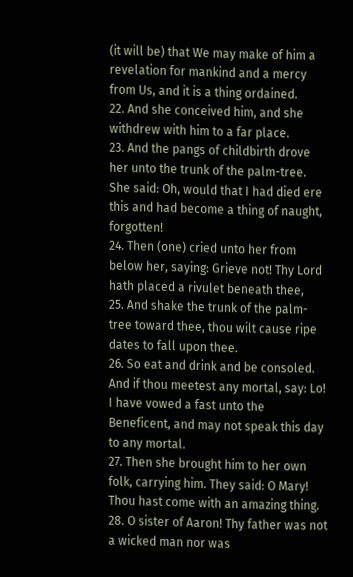(it will be) that We may make of him a revelation for mankind and a mercy from Us, and it is a thing ordained.
22. And she conceived him, and she withdrew with him to a far place.
23. And the pangs of childbirth drove her unto the trunk of the palm-tree. She said: Oh, would that I had died ere this and had become a thing of naught, forgotten!
24. Then (one) cried unto her from below her, saying: Grieve not! Thy Lord hath placed a rivulet beneath thee,
25. And shake the trunk of the palm-tree toward thee, thou wilt cause ripe dates to fall upon thee.
26. So eat and drink and be consoled. And if thou meetest any mortal, say: Lo! I have vowed a fast unto the Beneficent, and may not speak this day to any mortal.
27. Then she brought him to her own folk, carrying him. They said: O Mary! Thou hast come with an amazing thing.
28. O sister of Aaron! Thy father was not a wicked man nor was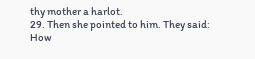thy mother a harlot.
29. Then she pointed to him. They said: How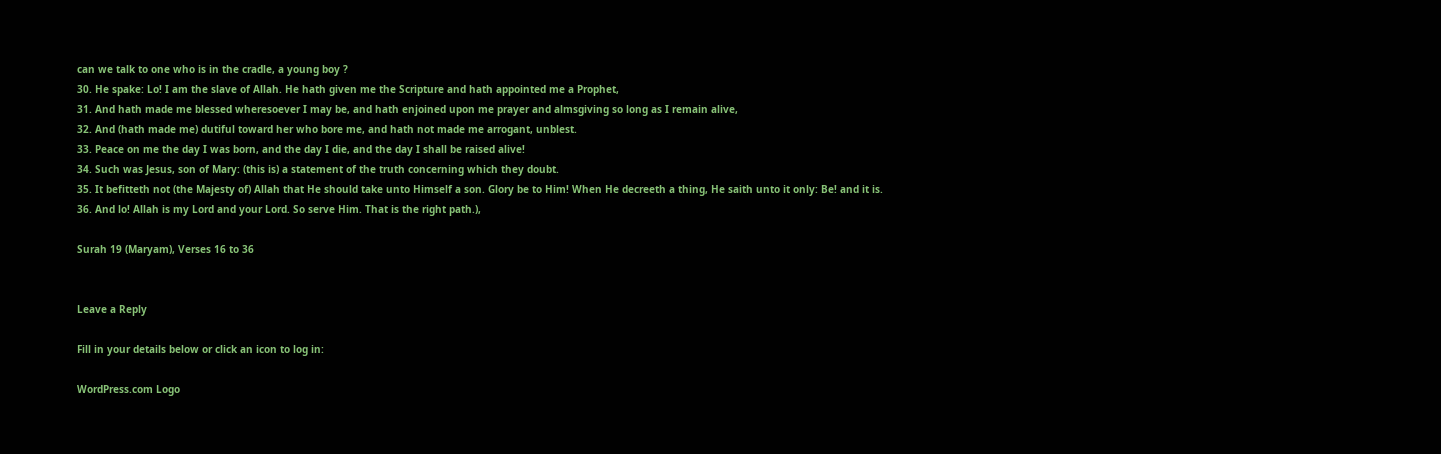can we talk to one who is in the cradle, a young boy ?
30. He spake: Lo! I am the slave of Allah. He hath given me the Scripture and hath appointed me a Prophet,
31. And hath made me blessed wheresoever I may be, and hath enjoined upon me prayer and almsgiving so long as I remain alive,
32. And (hath made me) dutiful toward her who bore me, and hath not made me arrogant, unblest.
33. Peace on me the day I was born, and the day I die, and the day I shall be raised alive!
34. Such was Jesus, son of Mary: (this is) a statement of the truth concerning which they doubt.
35. It befitteth not (the Majesty of) Allah that He should take unto Himself a son. Glory be to Him! When He decreeth a thing, He saith unto it only: Be! and it is.
36. And lo! Allah is my Lord and your Lord. So serve Him. That is the right path.),

Surah 19 (Maryam), Verses 16 to 36


Leave a Reply

Fill in your details below or click an icon to log in:

WordPress.com Logo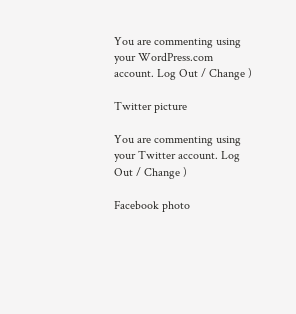You are commenting using your WordPress.com account. Log Out / Change )

Twitter picture

You are commenting using your Twitter account. Log Out / Change )

Facebook photo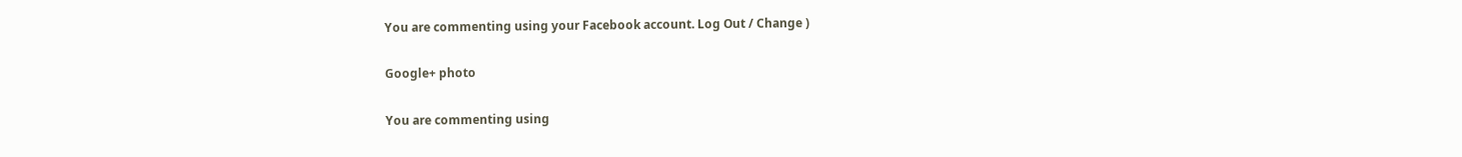You are commenting using your Facebook account. Log Out / Change )

Google+ photo

You are commenting using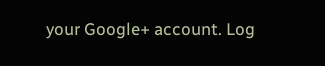your Google+ account. Log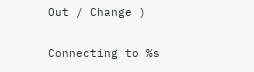Out / Change )

Connecting to %s